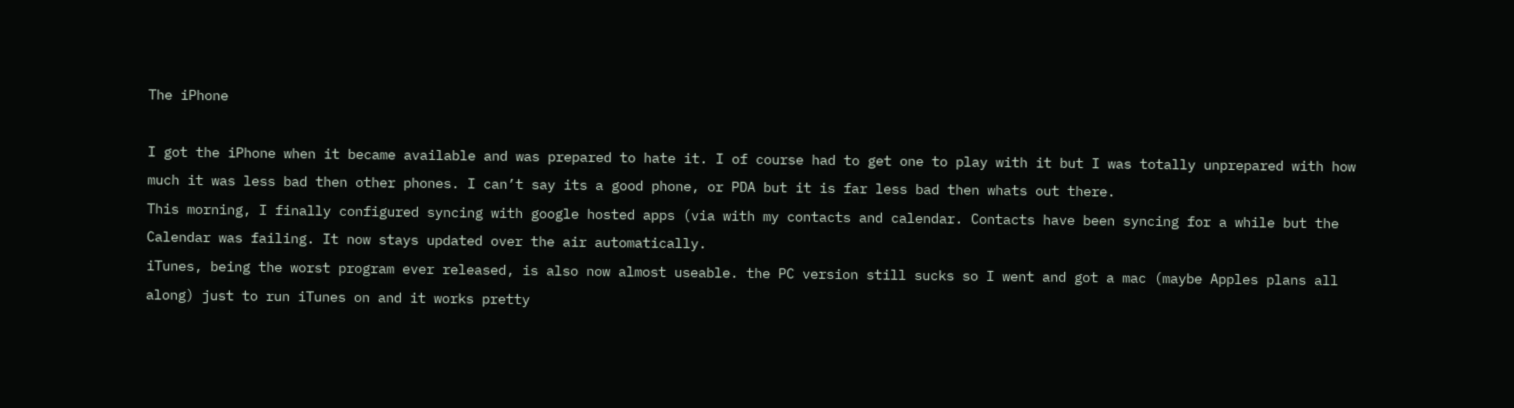The iPhone

I got the iPhone when it became available and was prepared to hate it. I of course had to get one to play with it but I was totally unprepared with how much it was less bad then other phones. I can’t say its a good phone, or PDA but it is far less bad then whats out there.
This morning, I finally configured syncing with google hosted apps (via with my contacts and calendar. Contacts have been syncing for a while but the Calendar was failing. It now stays updated over the air automatically.
iTunes, being the worst program ever released, is also now almost useable. the PC version still sucks so I went and got a mac (maybe Apples plans all along) just to run iTunes on and it works pretty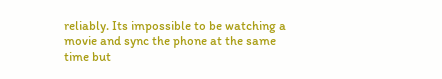reliably. Its impossible to be watching a movie and sync the phone at the same time but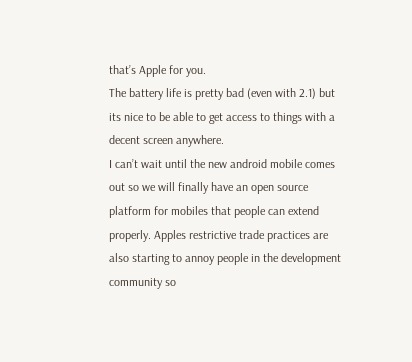that’s Apple for you.
The battery life is pretty bad (even with 2.1) but its nice to be able to get access to things with a decent screen anywhere.
I can’t wait until the new android mobile comes out so we will finally have an open source platform for mobiles that people can extend properly. Apples restrictive trade practices are also starting to annoy people in the development community so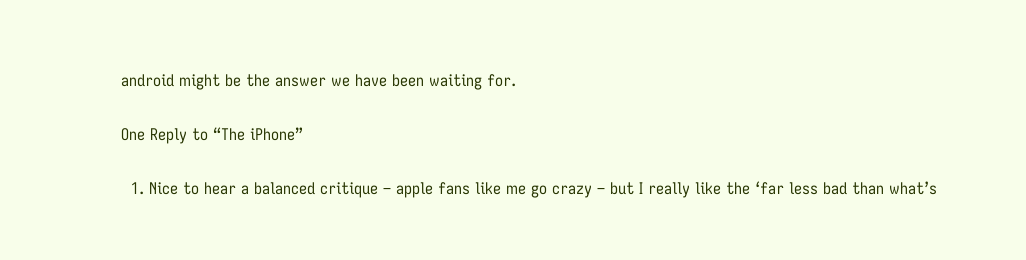android might be the answer we have been waiting for.

One Reply to “The iPhone”

  1. Nice to hear a balanced critique – apple fans like me go crazy – but I really like the ‘far less bad than what’s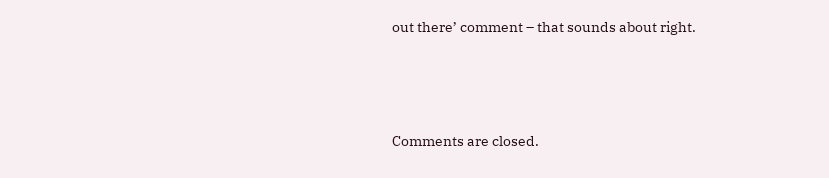out there’ comment – that sounds about right.



Comments are closed.